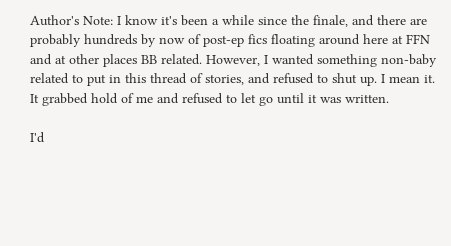Author's Note: I know it's been a while since the finale, and there are probably hundreds by now of post-ep fics floating around here at FFN and at other places BB related. However, I wanted something non-baby related to put in this thread of stories, and refused to shut up. I mean it. It grabbed hold of me and refused to let go until it was written.

I'd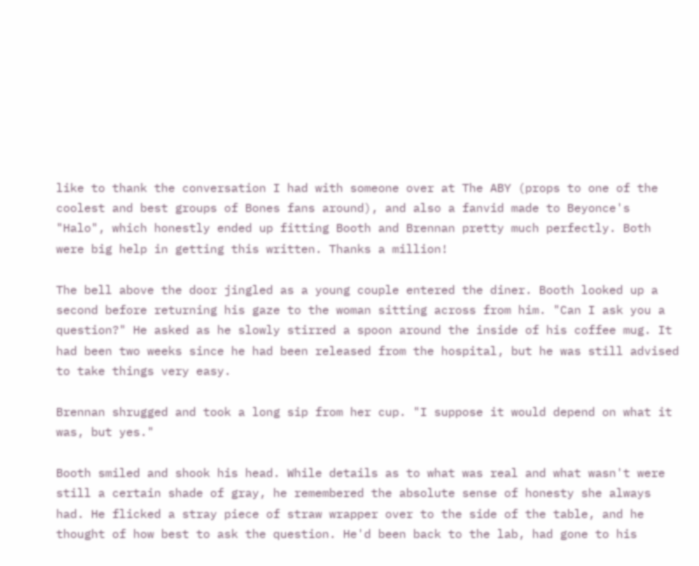like to thank the conversation I had with someone over at The ABY (props to one of the coolest and best groups of Bones fans around), and also a fanvid made to Beyonce's "Halo", which honestly ended up fitting Booth and Brennan pretty much perfectly. Both were big help in getting this written. Thanks a million!

The bell above the door jingled as a young couple entered the diner. Booth looked up a second before returning his gaze to the woman sitting across from him. "Can I ask you a question?" He asked as he slowly stirred a spoon around the inside of his coffee mug. It had been two weeks since he had been released from the hospital, but he was still advised to take things very easy.

Brennan shrugged and took a long sip from her cup. "I suppose it would depend on what it was, but yes."

Booth smiled and shook his head. While details as to what was real and what wasn't were still a certain shade of gray, he remembered the absolute sense of honesty she always had. He flicked a stray piece of straw wrapper over to the side of the table, and he thought of how best to ask the question. He'd been back to the lab, had gone to his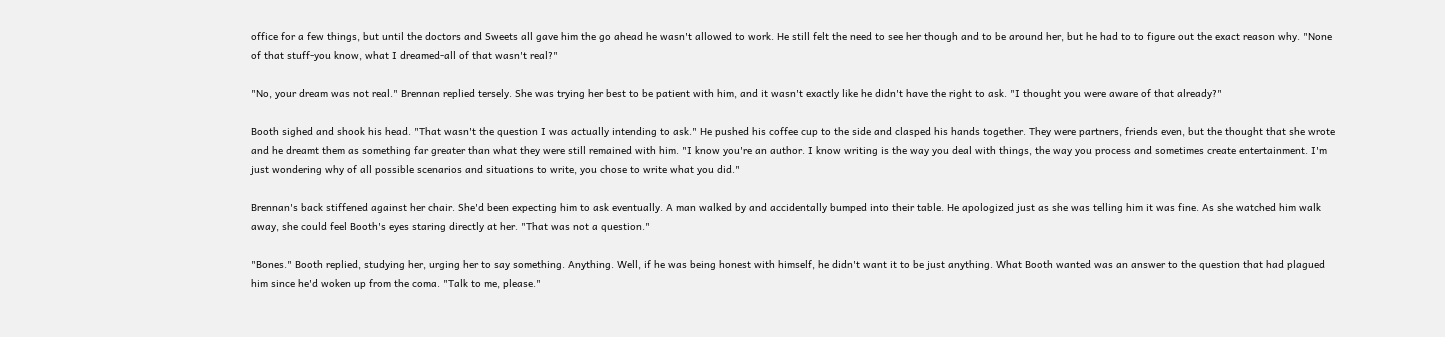office for a few things, but until the doctors and Sweets all gave him the go ahead he wasn't allowed to work. He still felt the need to see her though and to be around her, but he had to to figure out the exact reason why. "None of that stuff-you know, what I dreamed-all of that wasn't real?"

"No, your dream was not real." Brennan replied tersely. She was trying her best to be patient with him, and it wasn't exactly like he didn't have the right to ask. "I thought you were aware of that already?"

Booth sighed and shook his head. "That wasn't the question I was actually intending to ask." He pushed his coffee cup to the side and clasped his hands together. They were partners, friends even, but the thought that she wrote and he dreamt them as something far greater than what they were still remained with him. "I know you're an author. I know writing is the way you deal with things, the way you process and sometimes create entertainment. I'm just wondering why of all possible scenarios and situations to write, you chose to write what you did."

Brennan's back stiffened against her chair. She'd been expecting him to ask eventually. A man walked by and accidentally bumped into their table. He apologized just as she was telling him it was fine. As she watched him walk away, she could feel Booth's eyes staring directly at her. "That was not a question."

"Bones." Booth replied, studying her, urging her to say something. Anything. Well, if he was being honest with himself, he didn't want it to be just anything. What Booth wanted was an answer to the question that had plagued him since he'd woken up from the coma. "Talk to me, please."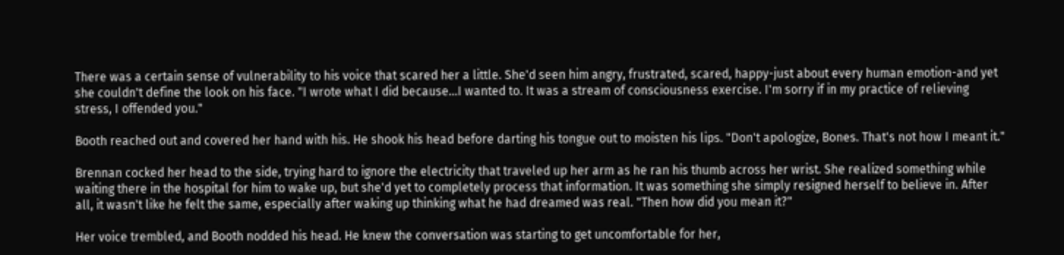There was a certain sense of vulnerability to his voice that scared her a little. She'd seen him angry, frustrated, scared, happy-just about every human emotion-and yet she couldn't define the look on his face. "I wrote what I did because...I wanted to. It was a stream of consciousness exercise. I'm sorry if in my practice of relieving stress, I offended you."

Booth reached out and covered her hand with his. He shook his head before darting his tongue out to moisten his lips. "Don't apologize, Bones. That's not how I meant it."

Brennan cocked her head to the side, trying hard to ignore the electricity that traveled up her arm as he ran his thumb across her wrist. She realized something while waiting there in the hospital for him to wake up, but she'd yet to completely process that information. It was something she simply resigned herself to believe in. After all, it wasn't like he felt the same, especially after waking up thinking what he had dreamed was real. "Then how did you mean it?"

Her voice trembled, and Booth nodded his head. He knew the conversation was starting to get uncomfortable for her,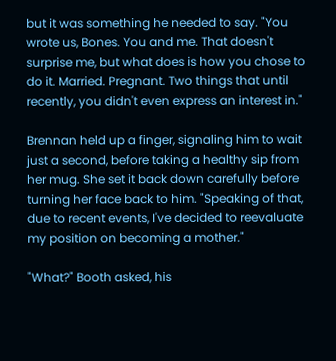but it was something he needed to say. "You wrote us, Bones. You and me. That doesn't surprise me, but what does is how you chose to do it. Married. Pregnant. Two things that until recently, you didn't even express an interest in."

Brennan held up a finger, signaling him to wait just a second, before taking a healthy sip from her mug. She set it back down carefully before turning her face back to him. "Speaking of that, due to recent events, I've decided to reevaluate my position on becoming a mother."

"What?" Booth asked, his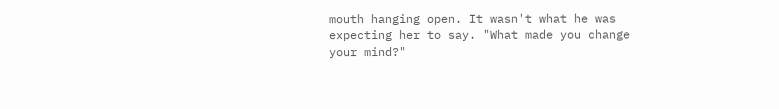mouth hanging open. It wasn't what he was expecting her to say. "What made you change your mind?"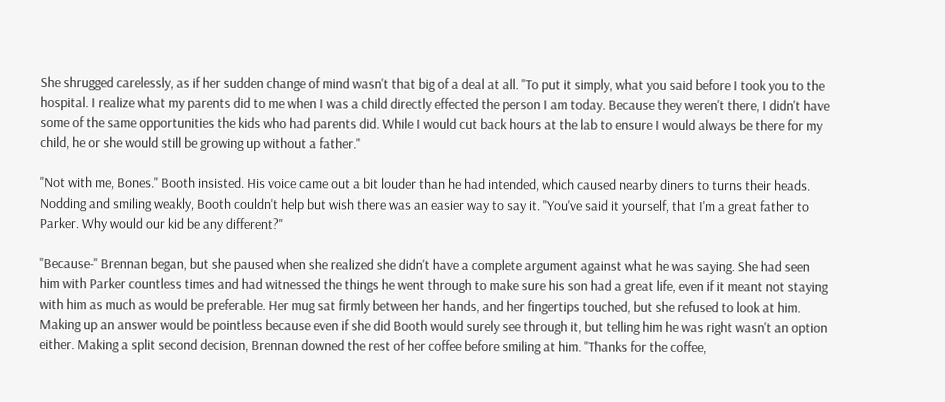She shrugged carelessly, as if her sudden change of mind wasn't that big of a deal at all. "To put it simply, what you said before I took you to the hospital. I realize what my parents did to me when I was a child directly effected the person I am today. Because they weren't there, I didn't have some of the same opportunities the kids who had parents did. While I would cut back hours at the lab to ensure I would always be there for my child, he or she would still be growing up without a father."

"Not with me, Bones." Booth insisted. His voice came out a bit louder than he had intended, which caused nearby diners to turns their heads. Nodding and smiling weakly, Booth couldn't help but wish there was an easier way to say it. "You've said it yourself, that I'm a great father to Parker. Why would our kid be any different?"

"Because-" Brennan began, but she paused when she realized she didn't have a complete argument against what he was saying. She had seen him with Parker countless times and had witnessed the things he went through to make sure his son had a great life, even if it meant not staying with him as much as would be preferable. Her mug sat firmly between her hands, and her fingertips touched, but she refused to look at him. Making up an answer would be pointless because even if she did Booth would surely see through it, but telling him he was right wasn't an option either. Making a split second decision, Brennan downed the rest of her coffee before smiling at him. "Thanks for the coffee,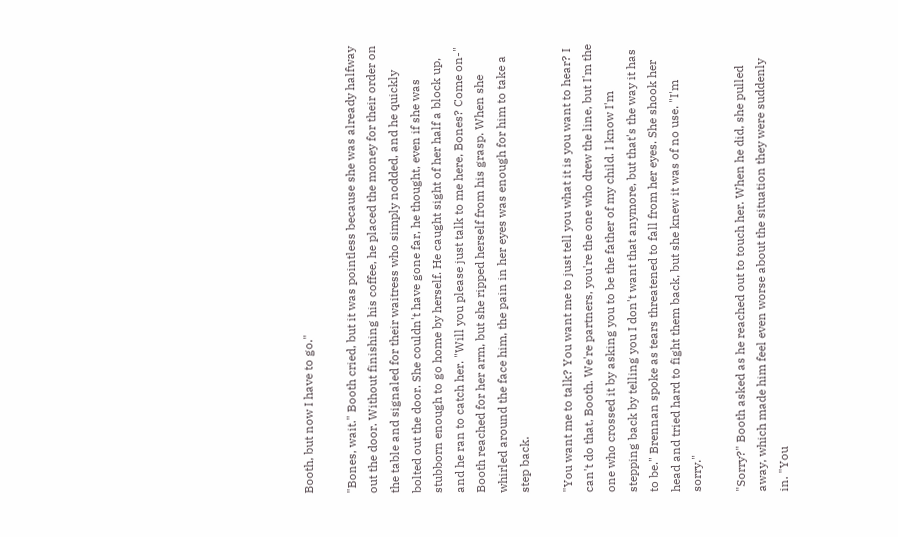Booth, but now I have to go."

"Bones, wait." Booth cried, but it was pointless because she was already halfway out the door. Without finishing his coffee, he placed the money for their order on the table and signaled for their waitress who simply nodded, and he quickly bolted out the door. She couldn't have gone far, he thought, even if she was stubborn enough to go home by herself. He caught sight of her half a block up, and he ran to catch her. "Will you please just talk to me here, Bones? Come on-" Booth reached for her arm, but she ripped herself from his grasp. When she whirled around the face him, the pain in her eyes was enough for him to take a step back.

"You want me to talk? You want me to just tell you what it is you want to hear? I can't do that, Booth. We're partners, you're the one who drew the line, but I'm the one who crossed it by asking you to be the father of my child. I know I'm stepping back by telling you I don't want that anymore, but that's the way it has to be." Brennan spoke as tears threatened to fall from her eyes. She shook her head and tried hard to fight them back, but she knew it was of no use. "I'm sorry."

"Sorry?" Booth asked as he reached out to touch her. When he did, she pulled away, which made him feel even worse about the situation they were suddenly in. "You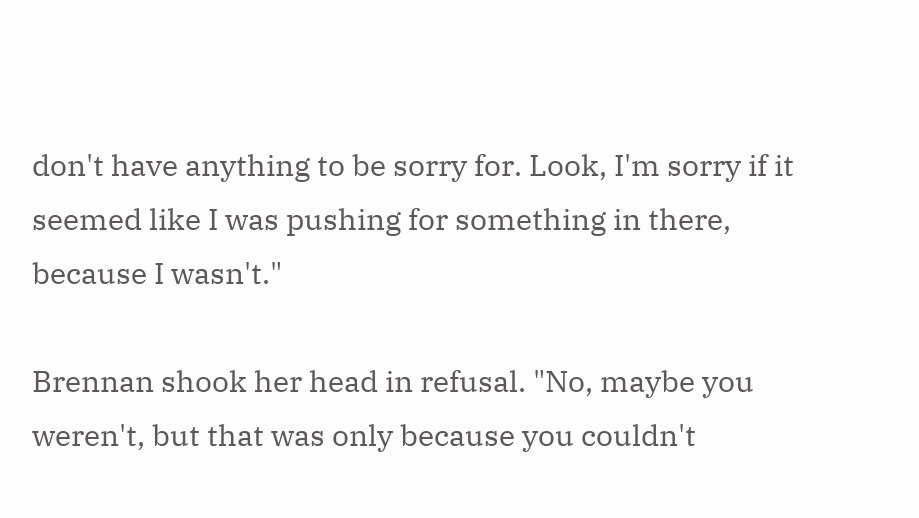don't have anything to be sorry for. Look, I'm sorry if it seemed like I was pushing for something in there, because I wasn't."

Brennan shook her head in refusal. "No, maybe you weren't, but that was only because you couldn't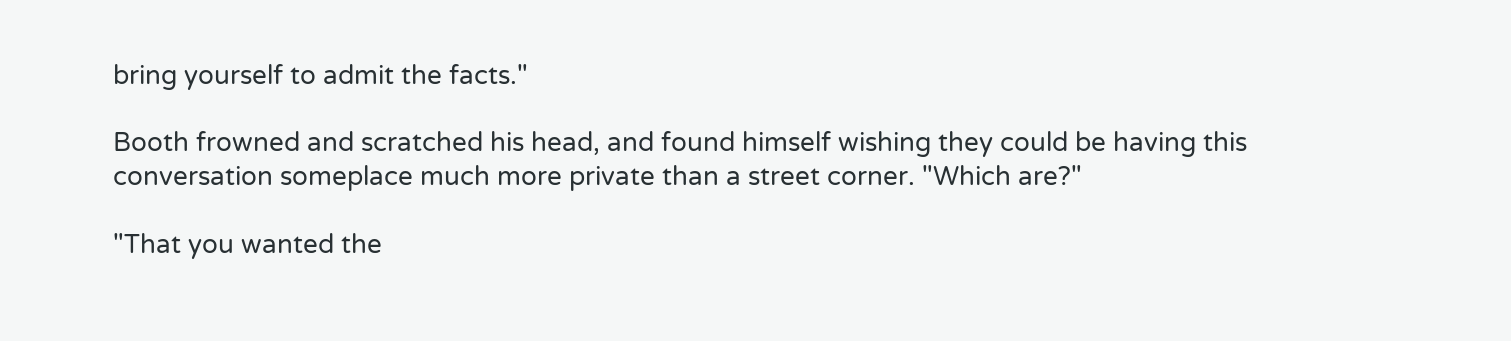bring yourself to admit the facts."

Booth frowned and scratched his head, and found himself wishing they could be having this conversation someplace much more private than a street corner. "Which are?"

"That you wanted the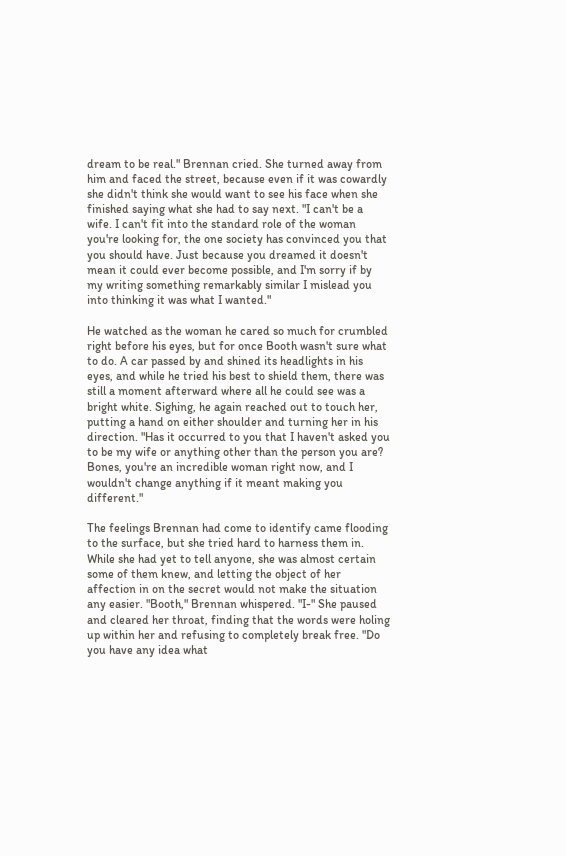dream to be real." Brennan cried. She turned away from him and faced the street, because even if it was cowardly she didn't think she would want to see his face when she finished saying what she had to say next. "I can't be a wife. I can't fit into the standard role of the woman you're looking for, the one society has convinced you that you should have. Just because you dreamed it doesn't mean it could ever become possible, and I'm sorry if by my writing something remarkably similar I mislead you into thinking it was what I wanted."

He watched as the woman he cared so much for crumbled right before his eyes, but for once Booth wasn't sure what to do. A car passed by and shined its headlights in his eyes, and while he tried his best to shield them, there was still a moment afterward where all he could see was a bright white. Sighing, he again reached out to touch her, putting a hand on either shoulder and turning her in his direction. "Has it occurred to you that I haven't asked you to be my wife or anything other than the person you are? Bones, you're an incredible woman right now, and I wouldn't change anything if it meant making you different."

The feelings Brennan had come to identify came flooding to the surface, but she tried hard to harness them in. While she had yet to tell anyone, she was almost certain some of them knew, and letting the object of her affection in on the secret would not make the situation any easier. "Booth," Brennan whispered. "I-" She paused and cleared her throat, finding that the words were holing up within her and refusing to completely break free. "Do you have any idea what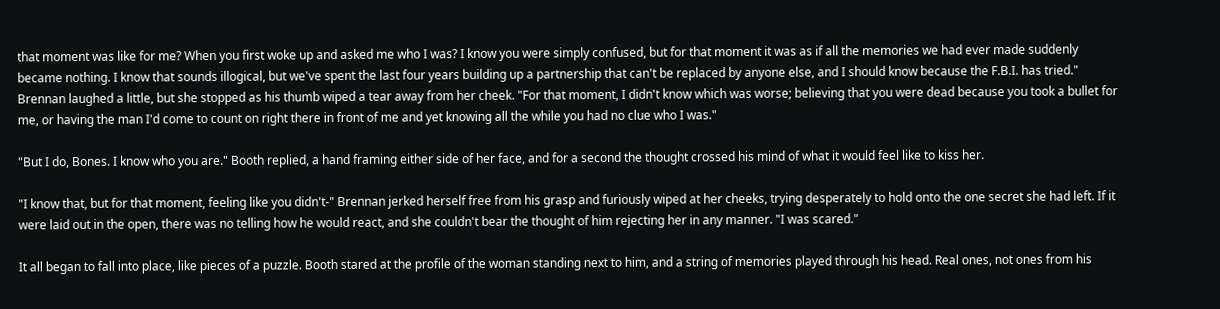that moment was like for me? When you first woke up and asked me who I was? I know you were simply confused, but for that moment it was as if all the memories we had ever made suddenly became nothing. I know that sounds illogical, but we've spent the last four years building up a partnership that can't be replaced by anyone else, and I should know because the F.B.I. has tried." Brennan laughed a little, but she stopped as his thumb wiped a tear away from her cheek. "For that moment, I didn't know which was worse; believing that you were dead because you took a bullet for me, or having the man I'd come to count on right there in front of me and yet knowing all the while you had no clue who I was."

"But I do, Bones. I know who you are." Booth replied, a hand framing either side of her face, and for a second the thought crossed his mind of what it would feel like to kiss her.

"I know that, but for that moment, feeling like you didn't-" Brennan jerked herself free from his grasp and furiously wiped at her cheeks, trying desperately to hold onto the one secret she had left. If it were laid out in the open, there was no telling how he would react, and she couldn't bear the thought of him rejecting her in any manner. "I was scared."

It all began to fall into place, like pieces of a puzzle. Booth stared at the profile of the woman standing next to him, and a string of memories played through his head. Real ones, not ones from his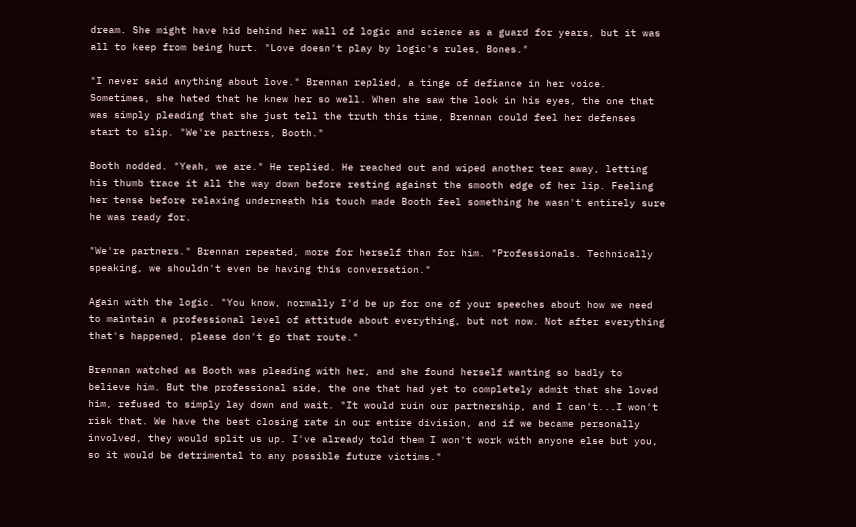dream. She might have hid behind her wall of logic and science as a guard for years, but it was all to keep from being hurt. "Love doesn't play by logic's rules, Bones."

"I never said anything about love." Brennan replied, a tinge of defiance in her voice. Sometimes, she hated that he knew her so well. When she saw the look in his eyes, the one that was simply pleading that she just tell the truth this time, Brennan could feel her defenses start to slip. "We're partners, Booth."

Booth nodded. "Yeah, we are." He replied. He reached out and wiped another tear away, letting his thumb trace it all the way down before resting against the smooth edge of her lip. Feeling her tense before relaxing underneath his touch made Booth feel something he wasn't entirely sure he was ready for.

"We're partners." Brennan repeated, more for herself than for him. "Professionals. Technically speaking, we shouldn't even be having this conversation."

Again with the logic. "You know, normally I'd be up for one of your speeches about how we need to maintain a professional level of attitude about everything, but not now. Not after everything that's happened, please don't go that route."

Brennan watched as Booth was pleading with her, and she found herself wanting so badly to believe him. But the professional side, the one that had yet to completely admit that she loved him, refused to simply lay down and wait. "It would ruin our partnership, and I can't...I won't risk that. We have the best closing rate in our entire division, and if we became personally involved, they would split us up. I've already told them I won't work with anyone else but you, so it would be detrimental to any possible future victims."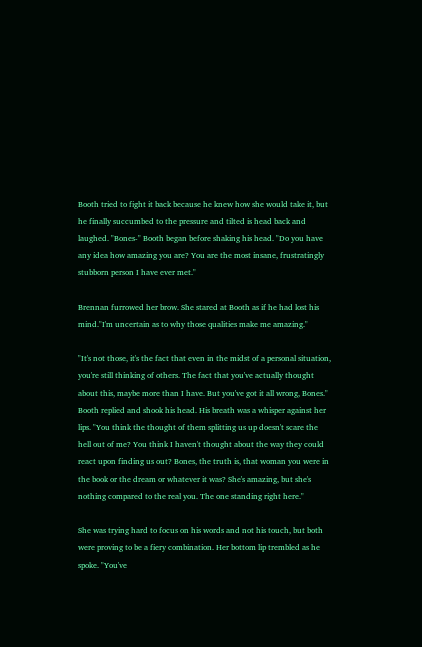Booth tried to fight it back because he knew how she would take it, but he finally succumbed to the pressure and tilted is head back and laughed. "Bones-" Booth began before shaking his head. "Do you have any idea how amazing you are? You are the most insane, frustratingly stubborn person I have ever met."

Brennan furrowed her brow. She stared at Booth as if he had lost his mind."I'm uncertain as to why those qualities make me amazing."

"It's not those, it's the fact that even in the midst of a personal situation, you're still thinking of others. The fact that you've actually thought about this, maybe more than I have. But you've got it all wrong, Bones." Booth replied and shook his head. His breath was a whisper against her lips. "You think the thought of them splitting us up doesn't scare the hell out of me? You think I haven't thought about the way they could react upon finding us out? Bones, the truth is, that woman you were in the book or the dream or whatever it was? She's amazing, but she's nothing compared to the real you. The one standing right here."

She was trying hard to focus on his words and not his touch, but both were proving to be a fiery combination. Her bottom lip trembled as he spoke. "You've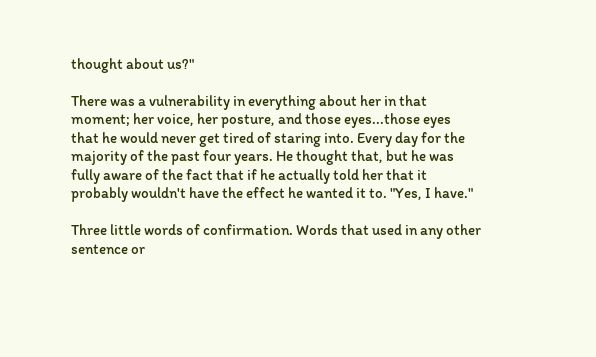thought about us?"

There was a vulnerability in everything about her in that moment; her voice, her posture, and those eyes...those eyes that he would never get tired of staring into. Every day for the majority of the past four years. He thought that, but he was fully aware of the fact that if he actually told her that it probably wouldn't have the effect he wanted it to. "Yes, I have."

Three little words of confirmation. Words that used in any other sentence or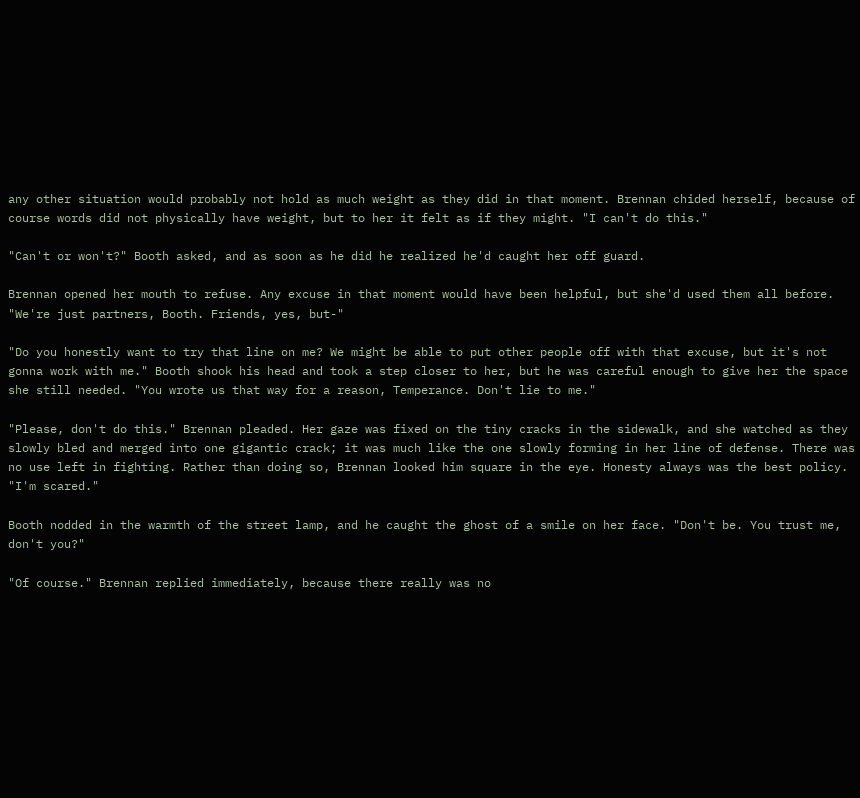any other situation would probably not hold as much weight as they did in that moment. Brennan chided herself, because of course words did not physically have weight, but to her it felt as if they might. "I can't do this."

"Can't or won't?" Booth asked, and as soon as he did he realized he'd caught her off guard.

Brennan opened her mouth to refuse. Any excuse in that moment would have been helpful, but she'd used them all before. "We're just partners, Booth. Friends, yes, but-"

"Do you honestly want to try that line on me? We might be able to put other people off with that excuse, but it's not gonna work with me." Booth shook his head and took a step closer to her, but he was careful enough to give her the space she still needed. "You wrote us that way for a reason, Temperance. Don't lie to me."

"Please, don't do this." Brennan pleaded. Her gaze was fixed on the tiny cracks in the sidewalk, and she watched as they slowly bled and merged into one gigantic crack; it was much like the one slowly forming in her line of defense. There was no use left in fighting. Rather than doing so, Brennan looked him square in the eye. Honesty always was the best policy. "I'm scared."

Booth nodded in the warmth of the street lamp, and he caught the ghost of a smile on her face. "Don't be. You trust me, don't you?"

"Of course." Brennan replied immediately, because there really was no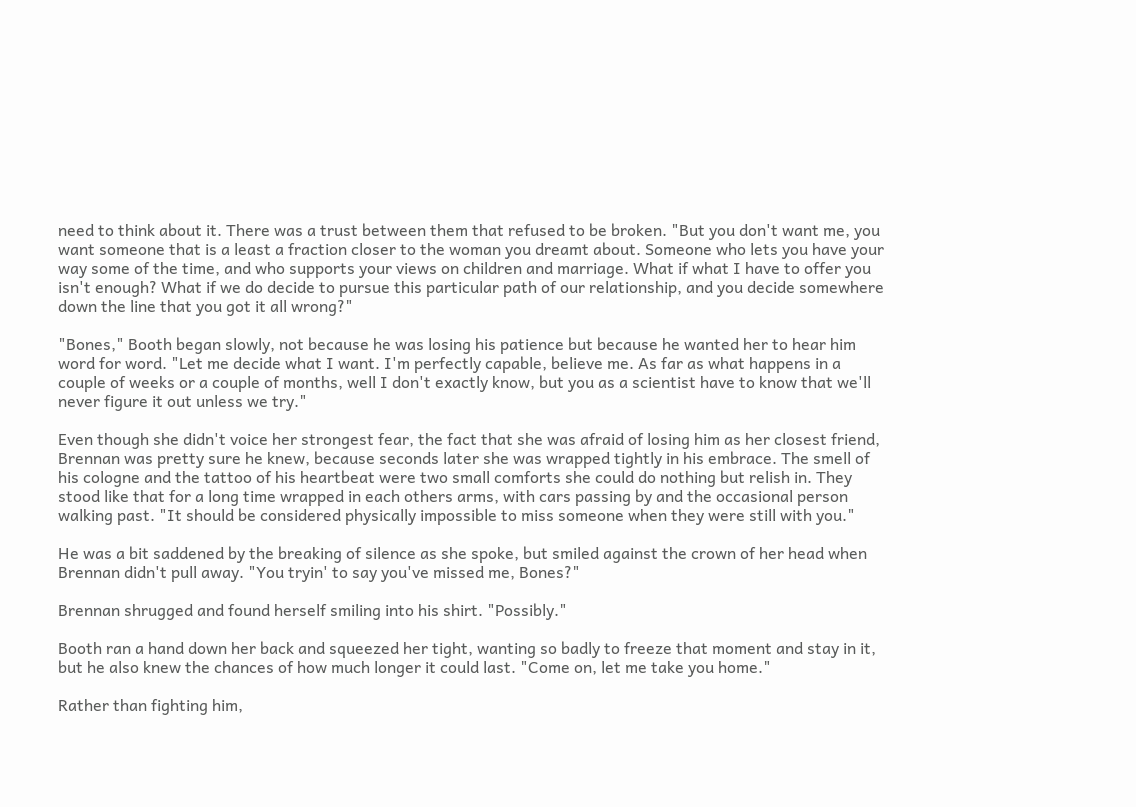need to think about it. There was a trust between them that refused to be broken. "But you don't want me, you want someone that is a least a fraction closer to the woman you dreamt about. Someone who lets you have your way some of the time, and who supports your views on children and marriage. What if what I have to offer you isn't enough? What if we do decide to pursue this particular path of our relationship, and you decide somewhere down the line that you got it all wrong?"

"Bones," Booth began slowly, not because he was losing his patience but because he wanted her to hear him word for word. "Let me decide what I want. I'm perfectly capable, believe me. As far as what happens in a couple of weeks or a couple of months, well I don't exactly know, but you as a scientist have to know that we'll never figure it out unless we try."

Even though she didn't voice her strongest fear, the fact that she was afraid of losing him as her closest friend, Brennan was pretty sure he knew, because seconds later she was wrapped tightly in his embrace. The smell of his cologne and the tattoo of his heartbeat were two small comforts she could do nothing but relish in. They stood like that for a long time wrapped in each others arms, with cars passing by and the occasional person walking past. "It should be considered physically impossible to miss someone when they were still with you."

He was a bit saddened by the breaking of silence as she spoke, but smiled against the crown of her head when Brennan didn't pull away. "You tryin' to say you've missed me, Bones?"

Brennan shrugged and found herself smiling into his shirt. "Possibly."

Booth ran a hand down her back and squeezed her tight, wanting so badly to freeze that moment and stay in it, but he also knew the chances of how much longer it could last. "Come on, let me take you home."

Rather than fighting him,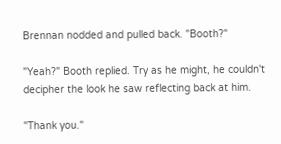Brennan nodded and pulled back. "Booth?"

"Yeah?" Booth replied. Try as he might, he couldn't decipher the look he saw reflecting back at him.

"Thank you."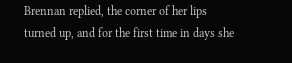Brennan replied, the corner of her lips turned up, and for the first time in days she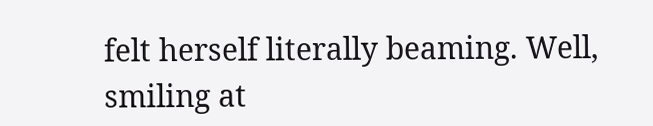felt herself literally beaming. Well, smiling at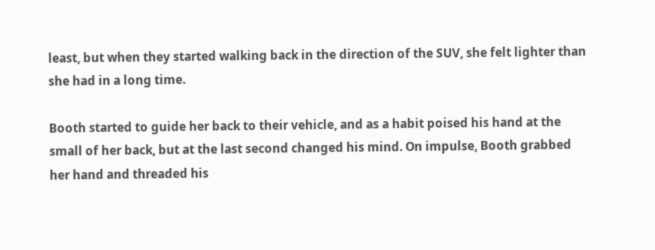least, but when they started walking back in the direction of the SUV, she felt lighter than she had in a long time.

Booth started to guide her back to their vehicle, and as a habit poised his hand at the small of her back, but at the last second changed his mind. On impulse, Booth grabbed her hand and threaded his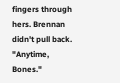fingers through hers. Brennan didn't pull back. "Anytime, Bones."